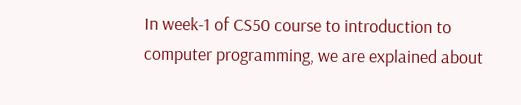In week-1 of CS50 course to introduction to computer programming, we are explained about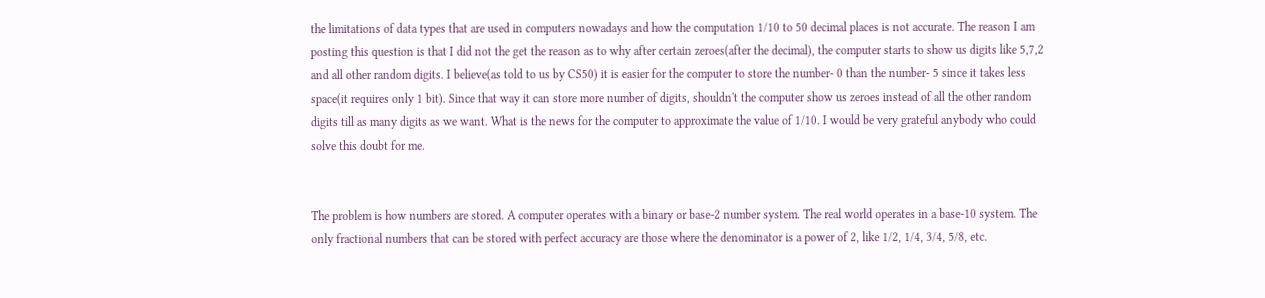the limitations of data types that are used in computers nowadays and how the computation 1/10 to 50 decimal places is not accurate. The reason I am posting this question is that I did not the get the reason as to why after certain zeroes(after the decimal), the computer starts to show us digits like 5,7,2 and all other random digits. I believe(as told to us by CS50) it is easier for the computer to store the number- 0 than the number- 5 since it takes less space(it requires only 1 bit). Since that way it can store more number of digits, shouldn't the computer show us zeroes instead of all the other random digits till as many digits as we want. What is the news for the computer to approximate the value of 1/10. I would be very grateful anybody who could solve this doubt for me.


The problem is how numbers are stored. A computer operates with a binary or base-2 number system. The real world operates in a base-10 system. The only fractional numbers that can be stored with perfect accuracy are those where the denominator is a power of 2, like 1/2, 1/4, 3/4, 5/8, etc.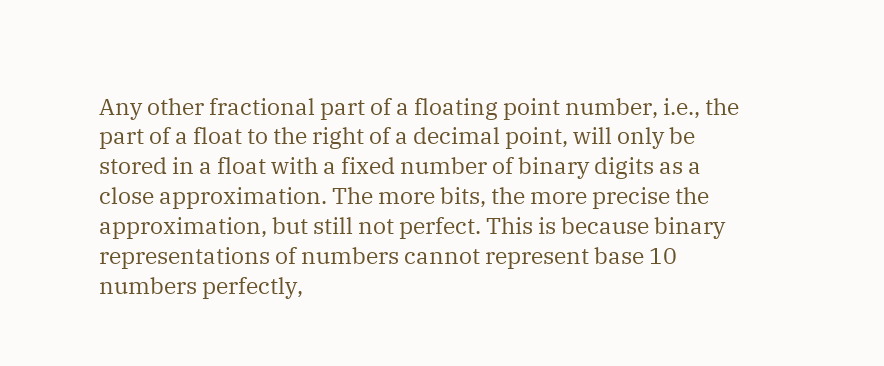Any other fractional part of a floating point number, i.e., the part of a float to the right of a decimal point, will only be stored in a float with a fixed number of binary digits as a close approximation. The more bits, the more precise the approximation, but still not perfect. This is because binary representations of numbers cannot represent base 10 numbers perfectly,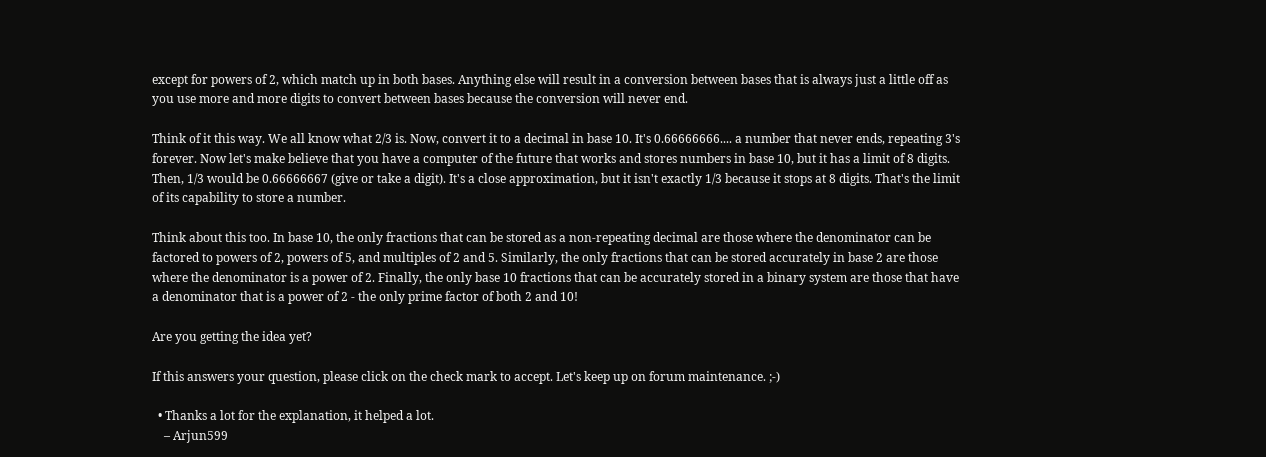except for powers of 2, which match up in both bases. Anything else will result in a conversion between bases that is always just a little off as you use more and more digits to convert between bases because the conversion will never end.

Think of it this way. We all know what 2/3 is. Now, convert it to a decimal in base 10. It's 0.66666666.... a number that never ends, repeating 3's forever. Now let's make believe that you have a computer of the future that works and stores numbers in base 10, but it has a limit of 8 digits. Then, 1/3 would be 0.66666667 (give or take a digit). It's a close approximation, but it isn't exactly 1/3 because it stops at 8 digits. That's the limit of its capability to store a number.

Think about this too. In base 10, the only fractions that can be stored as a non-repeating decimal are those where the denominator can be factored to powers of 2, powers of 5, and multiples of 2 and 5. Similarly, the only fractions that can be stored accurately in base 2 are those where the denominator is a power of 2. Finally, the only base 10 fractions that can be accurately stored in a binary system are those that have a denominator that is a power of 2 - the only prime factor of both 2 and 10!

Are you getting the idea yet?

If this answers your question, please click on the check mark to accept. Let's keep up on forum maintenance. ;-)

  • Thanks a lot for the explanation, it helped a lot.
    – Arjun599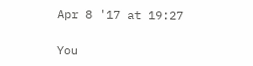Apr 8 '17 at 19:27

You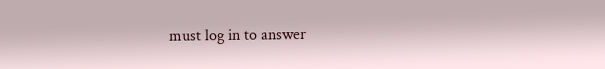must log in to answer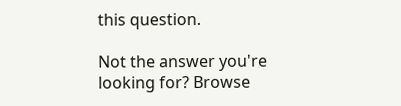this question.

Not the answer you're looking for? Browse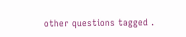other questions tagged .